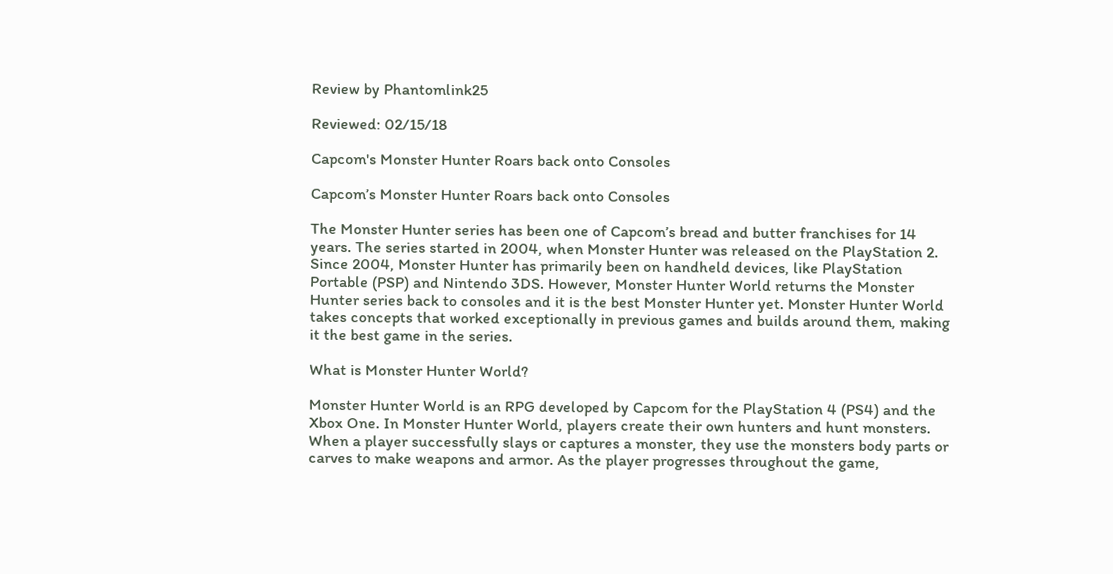Review by Phantomlink25

Reviewed: 02/15/18

Capcom's Monster Hunter Roars back onto Consoles

Capcom’s Monster Hunter Roars back onto Consoles

The Monster Hunter series has been one of Capcom’s bread and butter franchises for 14 years. The series started in 2004, when Monster Hunter was released on the PlayStation 2. Since 2004, Monster Hunter has primarily been on handheld devices, like PlayStation Portable (PSP) and Nintendo 3DS. However, Monster Hunter World returns the Monster Hunter series back to consoles and it is the best Monster Hunter yet. Monster Hunter World takes concepts that worked exceptionally in previous games and builds around them, making it the best game in the series.

What is Monster Hunter World?

Monster Hunter World is an RPG developed by Capcom for the PlayStation 4 (PS4) and the Xbox One. In Monster Hunter World, players create their own hunters and hunt monsters. When a player successfully slays or captures a monster, they use the monsters body parts or carves to make weapons and armor. As the player progresses throughout the game,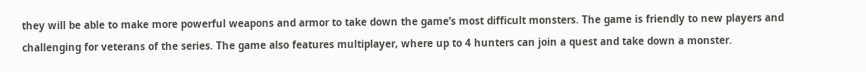they will be able to make more powerful weapons and armor to take down the game’s most difficult monsters. The game is friendly to new players and challenging for veterans of the series. The game also features multiplayer, where up to 4 hunters can join a quest and take down a monster.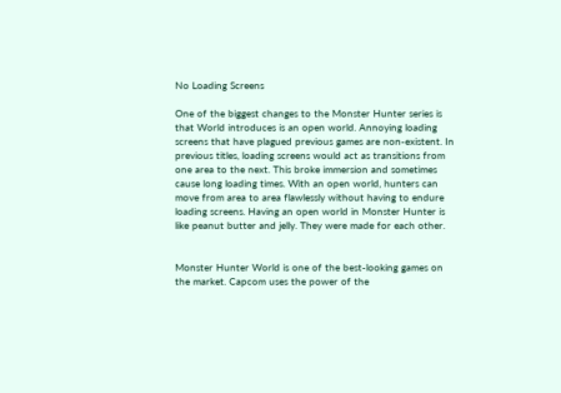No Loading Screens

One of the biggest changes to the Monster Hunter series is that World introduces is an open world. Annoying loading screens that have plagued previous games are non-existent. In previous titles, loading screens would act as transitions from one area to the next. This broke immersion and sometimes cause long loading times. With an open world, hunters can move from area to area flawlessly without having to endure loading screens. Having an open world in Monster Hunter is like peanut butter and jelly. They were made for each other.


Monster Hunter World is one of the best-looking games on the market. Capcom uses the power of the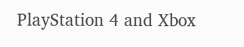PlayStation 4 and Xbox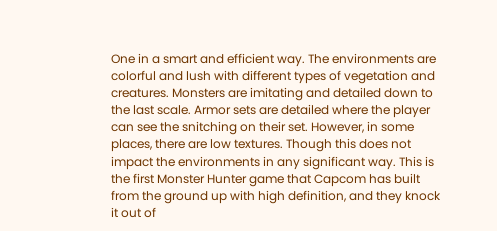One in a smart and efficient way. The environments are colorful and lush with different types of vegetation and creatures. Monsters are imitating and detailed down to the last scale. Armor sets are detailed where the player can see the snitching on their set. However, in some places, there are low textures. Though this does not impact the environments in any significant way. This is the first Monster Hunter game that Capcom has built from the ground up with high definition, and they knock it out of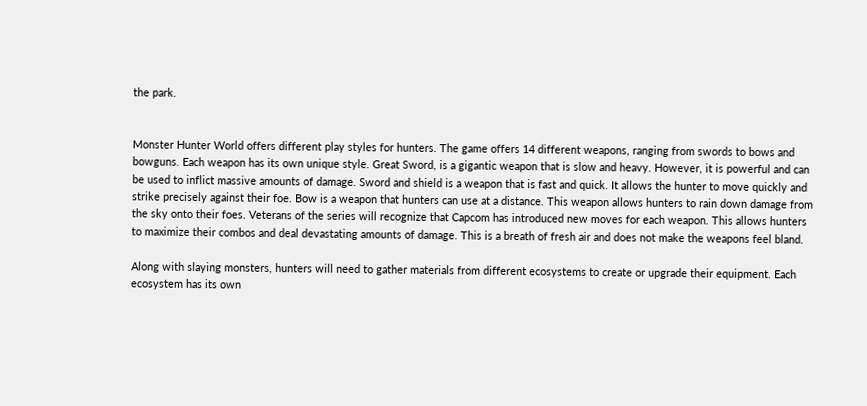the park.


Monster Hunter World offers different play styles for hunters. The game offers 14 different weapons, ranging from swords to bows and bowguns. Each weapon has its own unique style. Great Sword, is a gigantic weapon that is slow and heavy. However, it is powerful and can be used to inflict massive amounts of damage. Sword and shield is a weapon that is fast and quick. It allows the hunter to move quickly and strike precisely against their foe. Bow is a weapon that hunters can use at a distance. This weapon allows hunters to rain down damage from the sky onto their foes. Veterans of the series will recognize that Capcom has introduced new moves for each weapon. This allows hunters to maximize their combos and deal devastating amounts of damage. This is a breath of fresh air and does not make the weapons feel bland.

Along with slaying monsters, hunters will need to gather materials from different ecosystems to create or upgrade their equipment. Each ecosystem has its own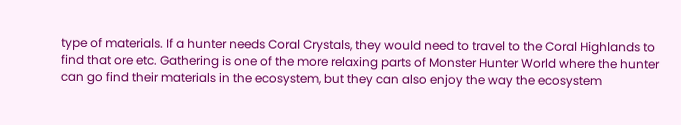type of materials. If a hunter needs Coral Crystals, they would need to travel to the Coral Highlands to find that ore etc. Gathering is one of the more relaxing parts of Monster Hunter World where the hunter can go find their materials in the ecosystem, but they can also enjoy the way the ecosystem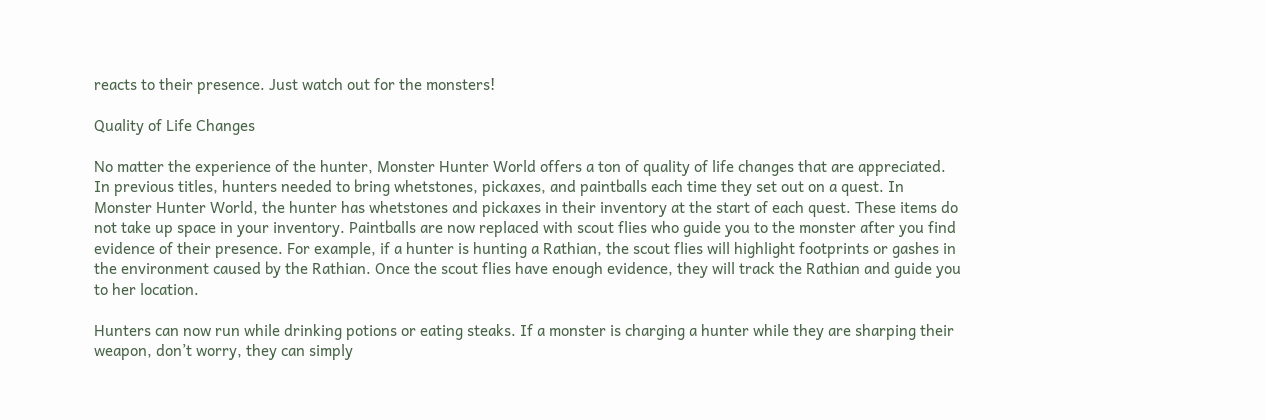reacts to their presence. Just watch out for the monsters!

Quality of Life Changes

No matter the experience of the hunter, Monster Hunter World offers a ton of quality of life changes that are appreciated. In previous titles, hunters needed to bring whetstones, pickaxes, and paintballs each time they set out on a quest. In Monster Hunter World, the hunter has whetstones and pickaxes in their inventory at the start of each quest. These items do not take up space in your inventory. Paintballs are now replaced with scout flies who guide you to the monster after you find evidence of their presence. For example, if a hunter is hunting a Rathian, the scout flies will highlight footprints or gashes in the environment caused by the Rathian. Once the scout flies have enough evidence, they will track the Rathian and guide you to her location.

Hunters can now run while drinking potions or eating steaks. If a monster is charging a hunter while they are sharping their weapon, don’t worry, they can simply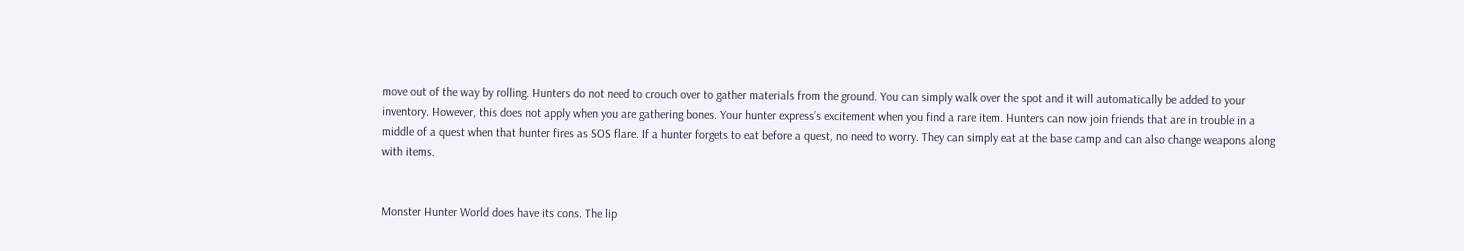move out of the way by rolling. Hunters do not need to crouch over to gather materials from the ground. You can simply walk over the spot and it will automatically be added to your inventory. However, this does not apply when you are gathering bones. Your hunter express’s excitement when you find a rare item. Hunters can now join friends that are in trouble in a middle of a quest when that hunter fires as SOS flare. If a hunter forgets to eat before a quest, no need to worry. They can simply eat at the base camp and can also change weapons along with items.


Monster Hunter World does have its cons. The lip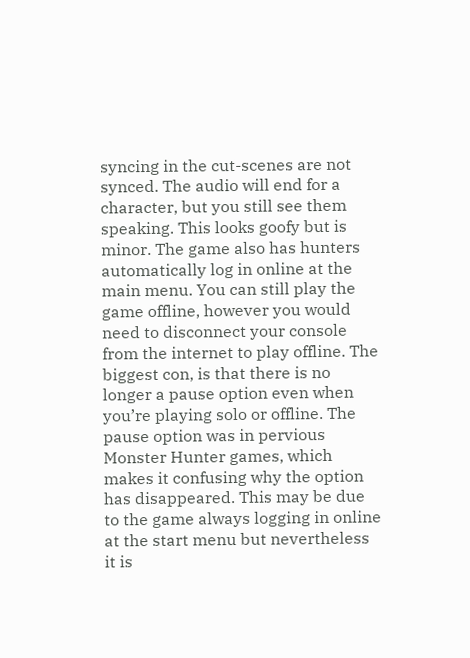syncing in the cut-scenes are not synced. The audio will end for a character, but you still see them speaking. This looks goofy but is minor. The game also has hunters automatically log in online at the main menu. You can still play the game offline, however you would need to disconnect your console from the internet to play offline. The biggest con, is that there is no longer a pause option even when you’re playing solo or offline. The pause option was in pervious Monster Hunter games, which makes it confusing why the option has disappeared. This may be due to the game always logging in online at the start menu but nevertheless it is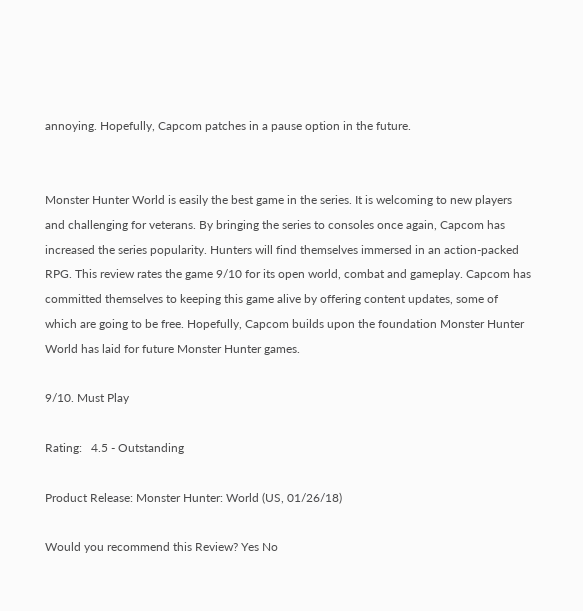annoying. Hopefully, Capcom patches in a pause option in the future.


Monster Hunter World is easily the best game in the series. It is welcoming to new players and challenging for veterans. By bringing the series to consoles once again, Capcom has increased the series popularity. Hunters will find themselves immersed in an action-packed RPG. This review rates the game 9/10 for its open world, combat and gameplay. Capcom has committed themselves to keeping this game alive by offering content updates, some of which are going to be free. Hopefully, Capcom builds upon the foundation Monster Hunter World has laid for future Monster Hunter games.

9/10. Must Play

Rating:   4.5 - Outstanding

Product Release: Monster Hunter: World (US, 01/26/18)

Would you recommend this Review? Yes No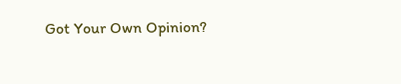Got Your Own Opinion?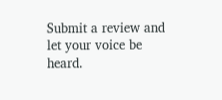Submit a review and let your voice be heard.